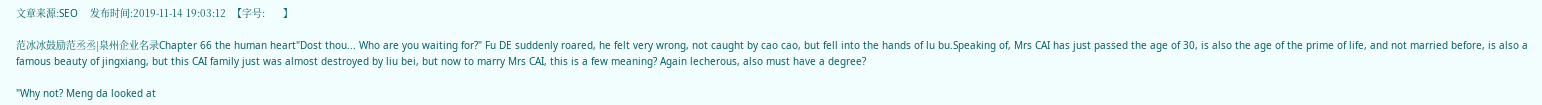文章来源:SEO    发布时间:2019-11-14 19:03:12  【字号:      】

范冰冰鼓励范丞丞|泉州企业名录Chapter 66 the human heart"Dost thou... Who are you waiting for?" Fu DE suddenly roared, he felt very wrong, not caught by cao cao, but fell into the hands of lu bu.Speaking of, Mrs CAI has just passed the age of 30, is also the age of the prime of life, and not married before, is also a famous beauty of jingxiang, but this CAI family just was almost destroyed by liu bei, but now to marry Mrs CAI, this is a few meaning? Again lecherous, also must have a degree?

"Why not? Meng da looked at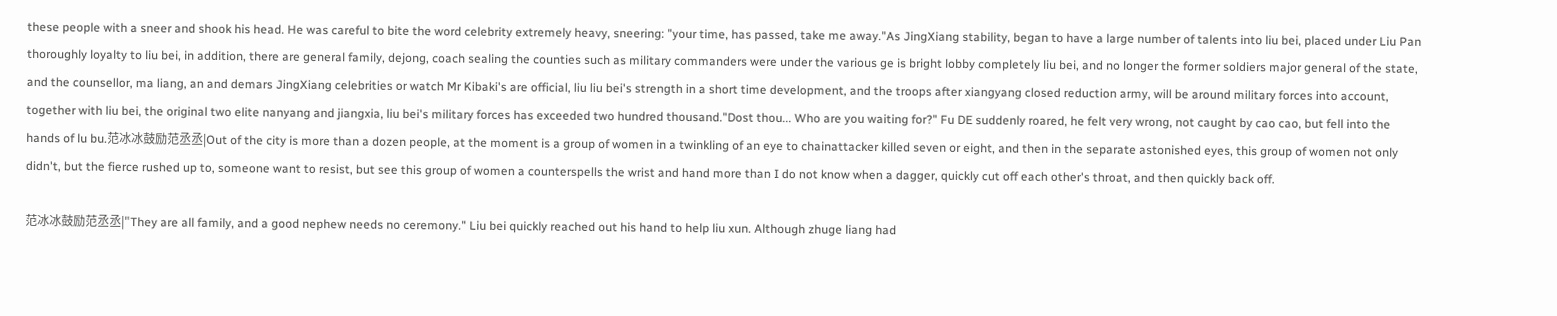these people with a sneer and shook his head. He was careful to bite the word celebrity extremely heavy, sneering: "your time, has passed, take me away."As JingXiang stability, began to have a large number of talents into liu bei, placed under Liu Pan thoroughly loyalty to liu bei, in addition, there are general family, dejong, coach sealing the counties such as military commanders were under the various ge is bright lobby completely liu bei, and no longer the former soldiers major general of the state, and the counsellor, ma liang, an and demars JingXiang celebrities or watch Mr Kibaki's are official, liu liu bei's strength in a short time development, and the troops after xiangyang closed reduction army, will be around military forces into account, together with liu bei, the original two elite nanyang and jiangxia, liu bei's military forces has exceeded two hundred thousand."Dost thou... Who are you waiting for?" Fu DE suddenly roared, he felt very wrong, not caught by cao cao, but fell into the hands of lu bu.范冰冰鼓励范丞丞|Out of the city is more than a dozen people, at the moment is a group of women in a twinkling of an eye to chainattacker killed seven or eight, and then in the separate astonished eyes, this group of women not only didn't, but the fierce rushed up to, someone want to resist, but see this group of women a counterspells the wrist and hand more than I do not know when a dagger, quickly cut off each other's throat, and then quickly back off.

范冰冰鼓励范丞丞|"They are all family, and a good nephew needs no ceremony." Liu bei quickly reached out his hand to help liu xun. Although zhuge liang had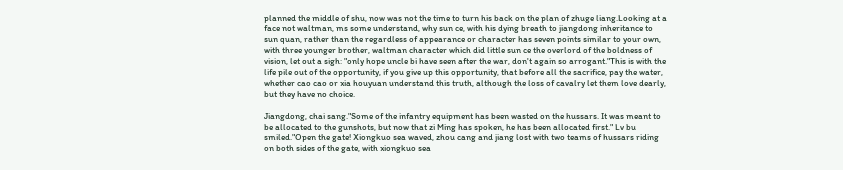planned the middle of shu, now was not the time to turn his back on the plan of zhuge liang.Looking at a face not waltman, ms some understand, why sun ce, with his dying breath to jiangdong inheritance to sun quan, rather than the regardless of appearance or character has seven points similar to your own, with three younger brother, waltman character which did little sun ce the overlord of the boldness of vision, let out a sigh: "only hope uncle bi have seen after the war, don't again so arrogant."This is with the life pile out of the opportunity, if you give up this opportunity, that before all the sacrifice, pay the water, whether cao cao or xia houyuan understand this truth, although the loss of cavalry let them love dearly, but they have no choice.

Jiangdong, chai sang."Some of the infantry equipment has been wasted on the hussars. It was meant to be allocated to the gunshots, but now that zi Ming has spoken, he has been allocated first." Lv bu smiled."Open the gate! Xiongkuo sea waved, zhou cang and jiang lost with two teams of hussars riding on both sides of the gate, with xiongkuo sea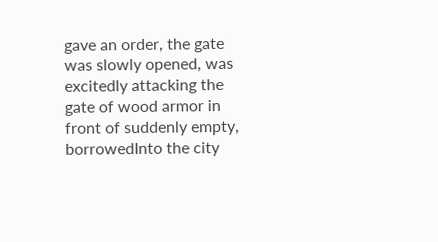gave an order, the gate was slowly opened, was excitedly attacking the gate of wood armor in front of suddenly empty, borrowedInto the city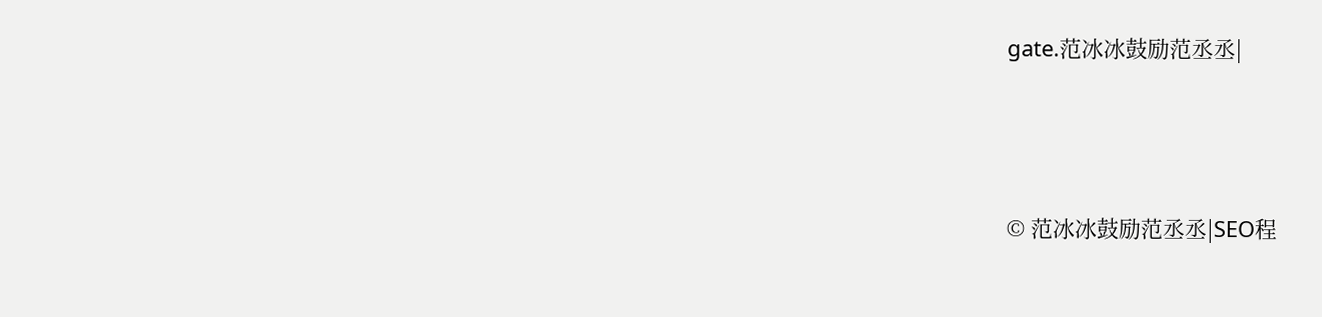gate.范冰冰鼓励范丞丞|




© 范冰冰鼓励范丞丞|SEO程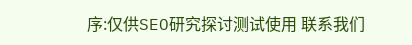序:仅供SEO研究探讨测试使用 联系我们